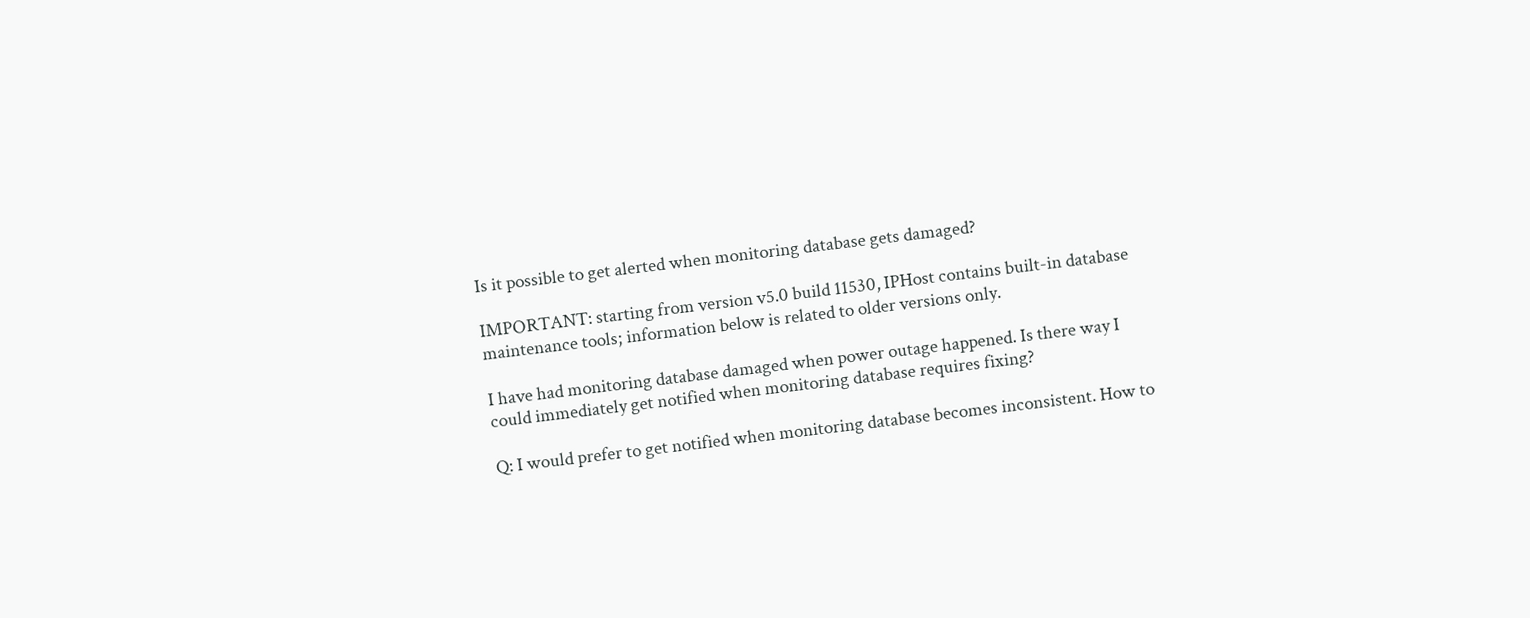Is it possible to get alerted when monitoring database gets damaged?

IMPORTANT: starting from version v5.0 build 11530, IPHost contains built-in database maintenance tools; information below is related to older versions only.

I have had monitoring database damaged when power outage happened. Is there way I could immediately get notified when monitoring database requires fixing?

Q: I would prefer to get notified when monitoring database becomes inconsistent. How to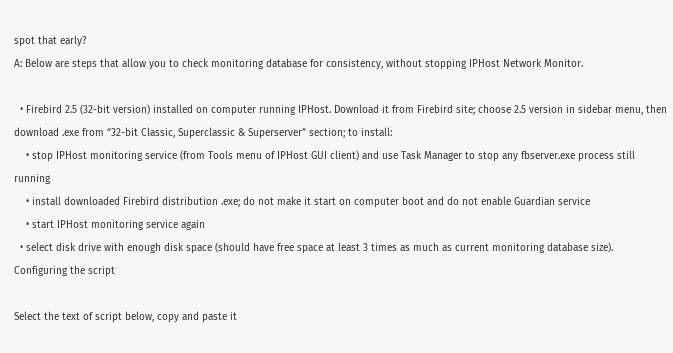spot that early?
A: Below are steps that allow you to check monitoring database for consistency, without stopping IPHost Network Monitor.

  • Firebird 2.5 (32-bit version) installed on computer running IPHost. Download it from Firebird site; choose 2.5 version in sidebar menu, then download .exe from “32-bit Classic, Superclassic & Superserver” section; to install:
    • stop IPHost monitoring service (from Tools menu of IPHost GUI client) and use Task Manager to stop any fbserver.exe process still running
    • install downloaded Firebird distribution .exe; do not make it start on computer boot and do not enable Guardian service
    • start IPHost monitoring service again
  • select disk drive with enough disk space (should have free space at least 3 times as much as current monitoring database size).
Configuring the script

Select the text of script below, copy and paste it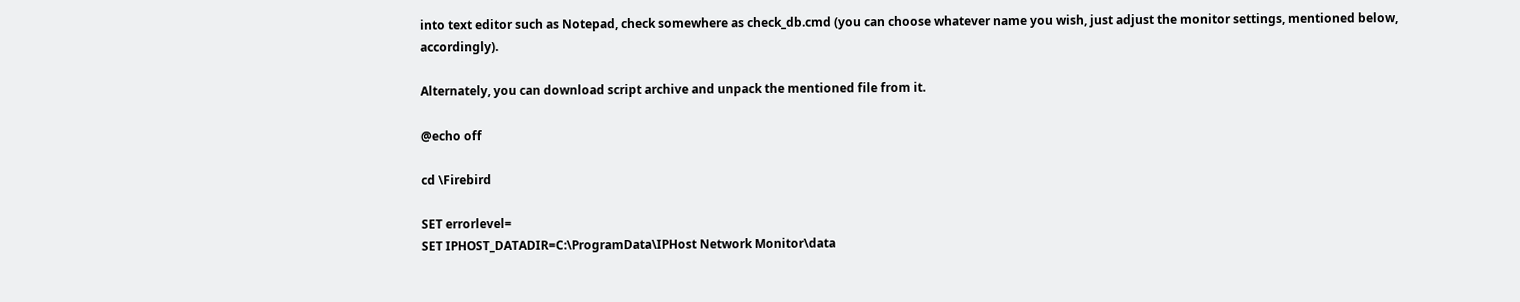into text editor such as Notepad, check somewhere as check_db.cmd (you can choose whatever name you wish, just adjust the monitor settings, mentioned below, accordingly).

Alternately, you can download script archive and unpack the mentioned file from it.

@echo off

cd \Firebird

SET errorlevel=
SET IPHOST_DATADIR=C:\ProgramData\IPHost Network Monitor\data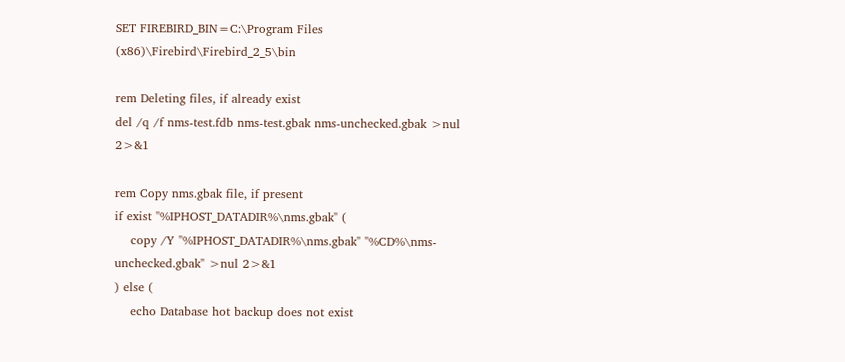SET FIREBIRD_BIN=C:\Program Files (x86)\Firebird\Firebird_2_5\bin

rem Deleting files, if already exist
del /q /f nms-test.fdb nms-test.gbak nms-unchecked.gbak >nul 2>&1

rem Copy nms.gbak file, if present
if exist "%IPHOST_DATADIR%\nms.gbak" (
    copy /Y "%IPHOST_DATADIR%\nms.gbak" "%CD%\nms-unchecked.gbak" >nul 2>&1
) else (
    echo Database hot backup does not exist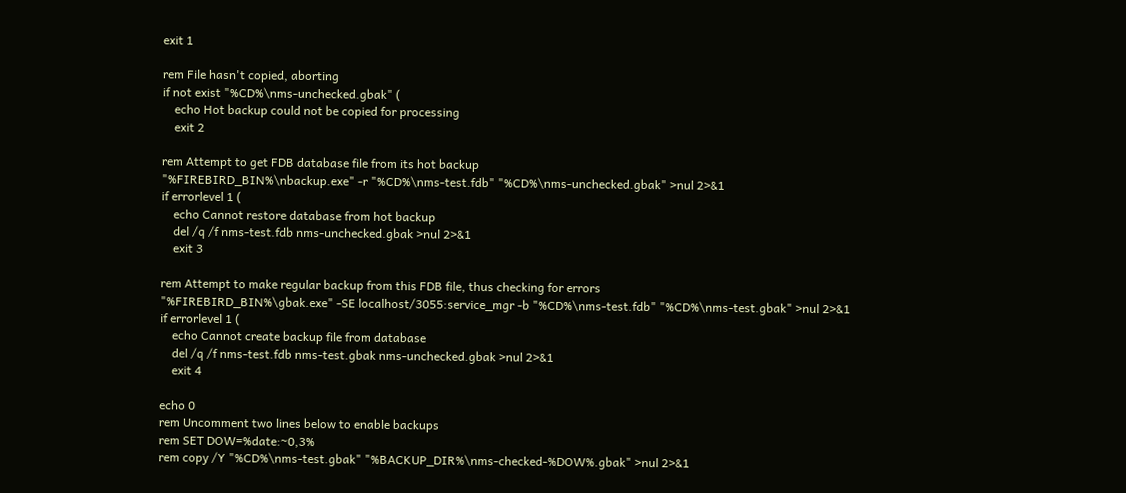exit 1

rem File hasn't copied, aborting
if not exist "%CD%\nms-unchecked.gbak" (
    echo Hot backup could not be copied for processing
    exit 2

rem Attempt to get FDB database file from its hot backup
"%FIREBIRD_BIN%\nbackup.exe" -r "%CD%\nms-test.fdb" "%CD%\nms-unchecked.gbak" >nul 2>&1
if errorlevel 1 (
    echo Cannot restore database from hot backup
    del /q /f nms-test.fdb nms-unchecked.gbak >nul 2>&1
    exit 3

rem Attempt to make regular backup from this FDB file, thus checking for errors
"%FIREBIRD_BIN%\gbak.exe" -SE localhost/3055:service_mgr -b "%CD%\nms-test.fdb" "%CD%\nms-test.gbak" >nul 2>&1
if errorlevel 1 (
    echo Cannot create backup file from database
    del /q /f nms-test.fdb nms-test.gbak nms-unchecked.gbak >nul 2>&1
    exit 4

echo 0
rem Uncomment two lines below to enable backups
rem SET DOW=%date:~0,3%
rem copy /Y "%CD%\nms-test.gbak" "%BACKUP_DIR%\nms-checked-%DOW%.gbak" >nul 2>&1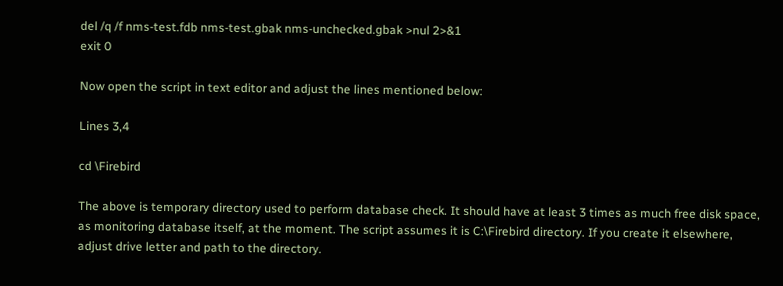del /q /f nms-test.fdb nms-test.gbak nms-unchecked.gbak >nul 2>&1
exit 0

Now open the script in text editor and adjust the lines mentioned below:

Lines 3,4

cd \Firebird

The above is temporary directory used to perform database check. It should have at least 3 times as much free disk space, as monitoring database itself, at the moment. The script assumes it is C:\Firebird directory. If you create it elsewhere, adjust drive letter and path to the directory.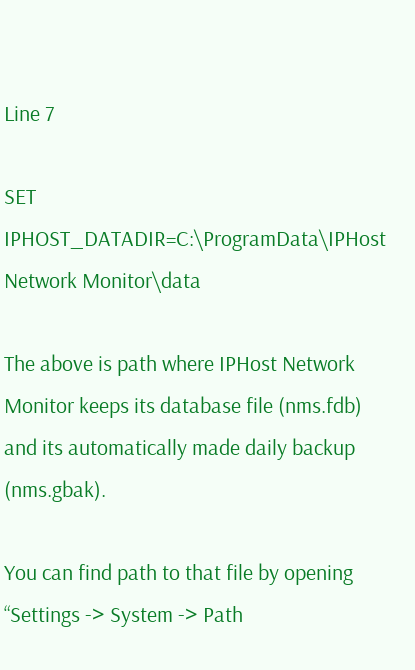Line 7

SET IPHOST_DATADIR=C:\ProgramData\IPHost Network Monitor\data

The above is path where IPHost Network Monitor keeps its database file (nms.fdb) and its automatically made daily backup (nms.gbak).

You can find path to that file by opening “Settings -> System -> Path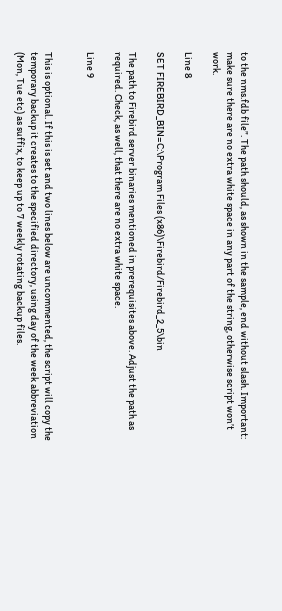to the nms.fdb file”. The path should, as shown in the sample, end without slash. Important: make sure there are no extra white space in any part of the string, otherwise script won’t work.

Line 8

SET FIREBIRD_BIN=C:\Program Files (x86)\Firebird/Firebird_2_5\bin

The path to Firebird server binaries mentioned in prerequisites above. Adjust the path as required. Check, as well, that there are no extra white space.

Line 9


This is optional. If this is set and two lines below are uncommented, the script will copy the temporary backup it creates to the specified directory, using day of the week abbreviation (Mon, Tue etc) as suffix, to keep up to 7 weekly rotating backup files.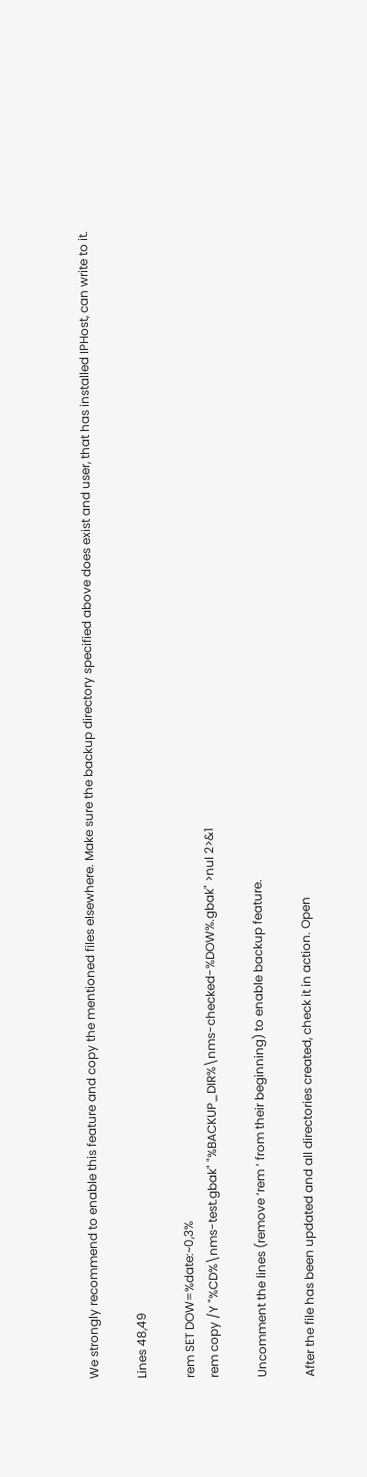We strongly recommend to enable this feature and copy the mentioned files elsewhere. Make sure the backup directory specified above does exist and user, that has installed IPHost, can write to it.

Lines 48,49

rem SET DOW=%date:~0,3%
rem copy /Y "%CD%\nms-test.gbak" "%BACKUP_DIR%\nms-checked-%DOW%.gbak" >nul 2>&1

Uncomment the lines (remove ‘rem ‘ from their beginning) to enable backup feature.

After the file has been updated and all directories created, check it in action. Open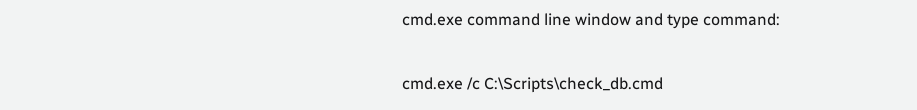cmd.exe command line window and type command:

cmd.exe /c C:\Scripts\check_db.cmd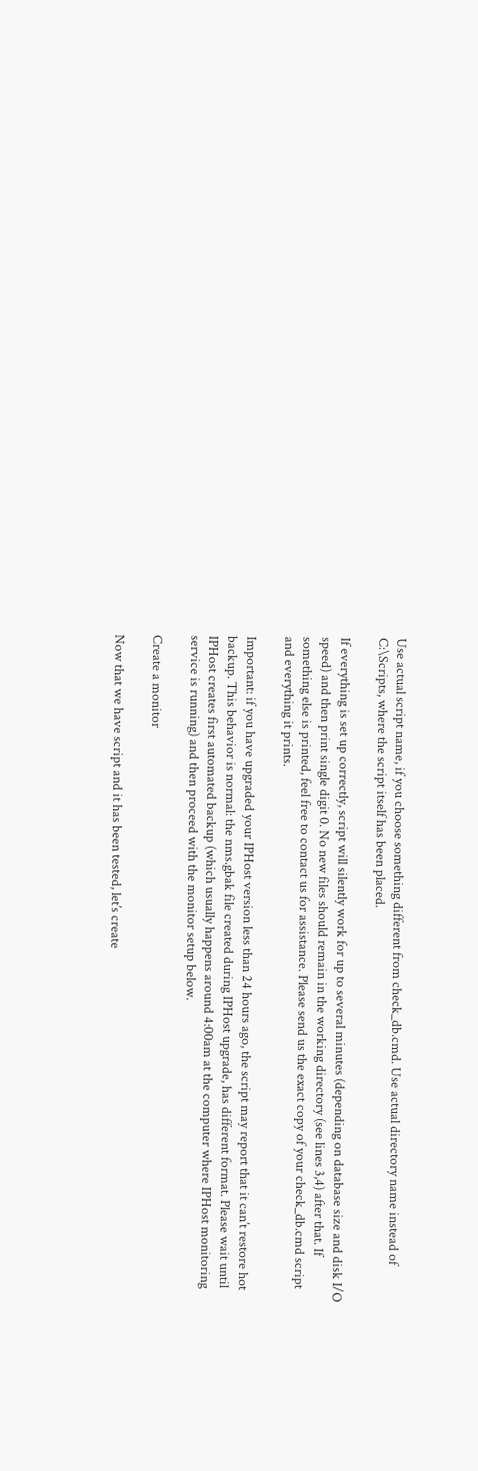Use actual script name, if you choose something different from check_db.cmd. Use actual directory name instead of C:\Scripts, where the script itself has been placed.

If everything is set up correctly, script will silently work for up to several minutes (depending on database size and disk I/O speed) and then print single digit 0. No new files should remain in the working directory (see lines 3,4) after that. If something else is printed, feel free to contact us for assistance. Please send us the exact copy of your check_db.cmd script and everything it prints.

Important: if you have upgraded your IPHost version less than 24 hours ago, the script may report that it can’t restore hot backup. This behavior is normal: the nms.gbak file created during IPHost upgrade, has different format. Please wait until IPHost creates first automated backup (which usually happens around 4:00am at the computer where IPHost monitoring service is running) and then proceed with the monitor setup below.

Create a monitor

Now that we have script and it has been tested, let’s create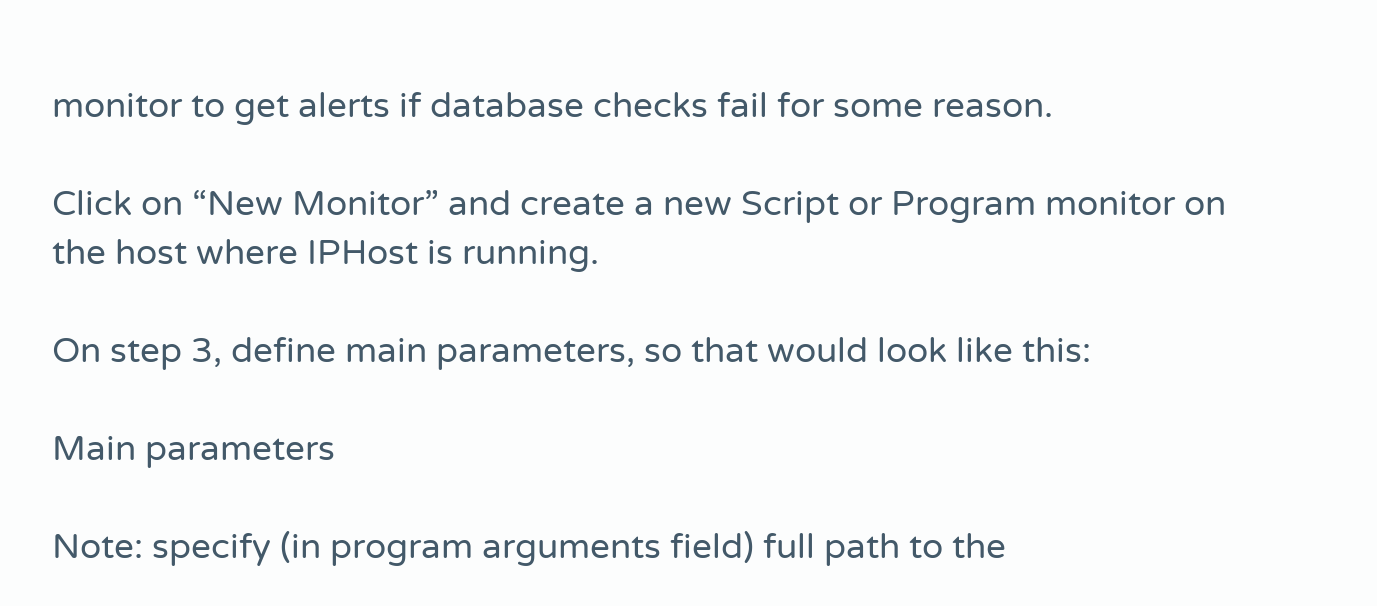monitor to get alerts if database checks fail for some reason.

Click on “New Monitor” and create a new Script or Program monitor on the host where IPHost is running.

On step 3, define main parameters, so that would look like this:

Main parameters

Note: specify (in program arguments field) full path to the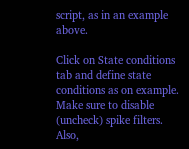script, as in an example above.

Click on State conditions tab and define state conditions as on example. Make sure to disable (uncheck) spike filters. Also,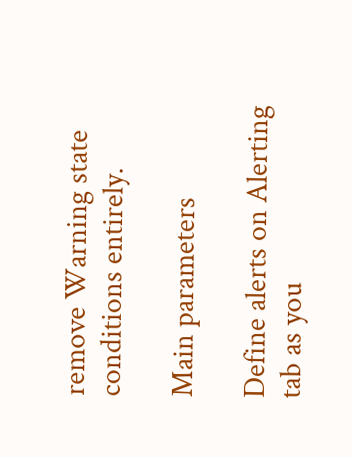remove Warning state conditions entirely.

Main parameters

Define alerts on Alerting tab as you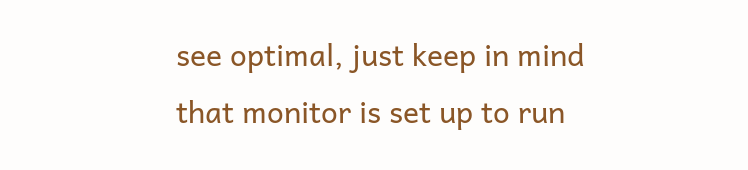see optimal, just keep in mind that monitor is set up to run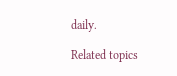daily.

Related topics